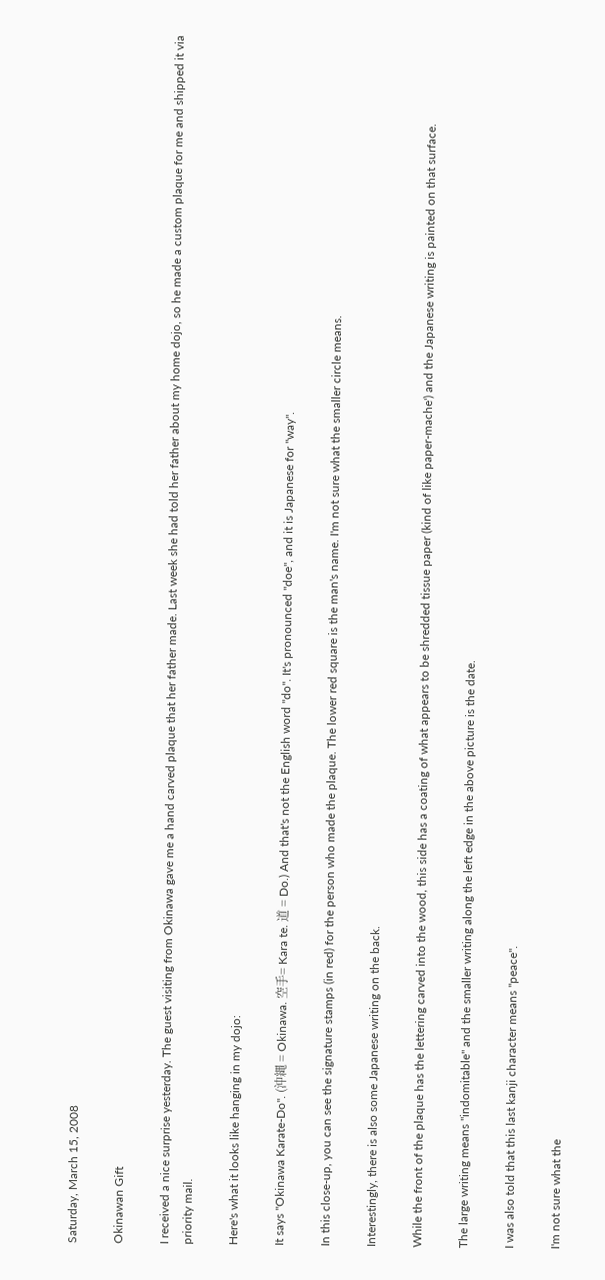Saturday, March 15, 2008

Okinawan Gift

I received a nice surprise yesterday. The guest visiting from Okinawa gave me a hand carved plaque that her father made. Last week she had told her father about my home dojo, so he made a custom plaque for me and shipped it via priority mail.

Here's what it looks like hanging in my dojo:

It says "Okinawa Karate-Do". (沖縄 = Okinawa. 空手= Kara te. 道 = Do.) And that's not the English word "do". It's pronounced "doe", and it is Japanese for "way".

In this close-up, you can see the signature stamps (in red) for the person who made the plaque. The lower red square is the man's name. I'm not sure what the smaller circle means.

Interestingly, there is also some Japanese writing on the back.

While the front of the plaque has the lettering carved into the wood, this side has a coating of what appears to be shredded tissue paper (kind of like paper-mache') and the Japanese writing is painted on that surface.

The large writing means "indomitable" and the smaller writing along the left edge in the above picture is the date.

I was also told that this last kanji character means "peace".

I'm not sure what the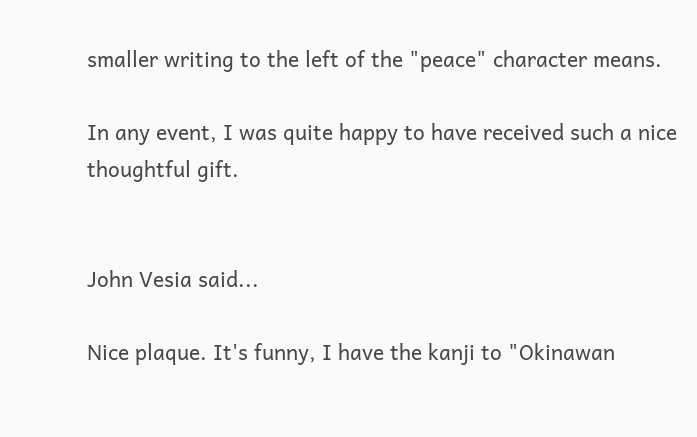smaller writing to the left of the "peace" character means.

In any event, I was quite happy to have received such a nice thoughtful gift.


John Vesia said...

Nice plaque. It's funny, I have the kanji to "Okinawan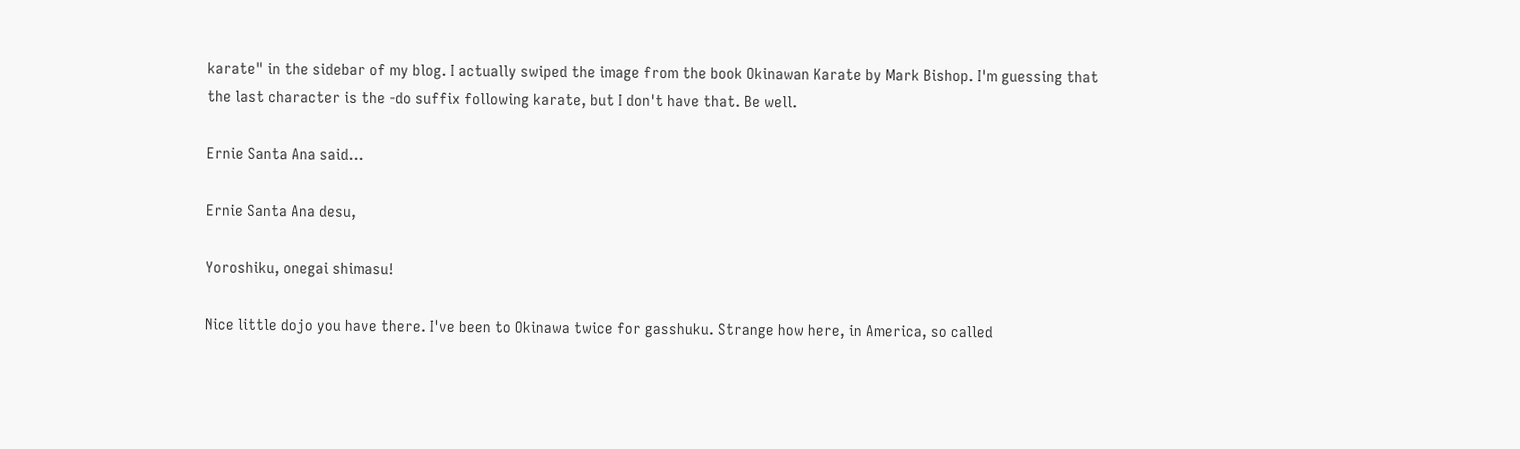karate" in the sidebar of my blog. I actually swiped the image from the book Okinawan Karate by Mark Bishop. I'm guessing that the last character is the -do suffix following karate, but I don't have that. Be well.

Ernie Santa Ana said...

Ernie Santa Ana desu,

Yoroshiku, onegai shimasu!

Nice little dojo you have there. I've been to Okinawa twice for gasshuku. Strange how here, in America, so called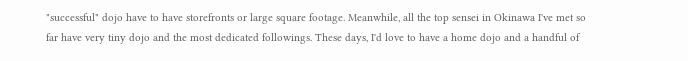"successful" dojo have to have storefronts or large square footage. Meanwhile, all the top sensei in Okinawa I've met so far have very tiny dojo and the most dedicated followings. These days, I'd love to have a home dojo and a handful of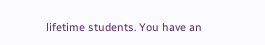lifetime students. You have an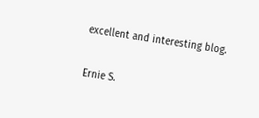excellent and interesting blog.

Ernie S.